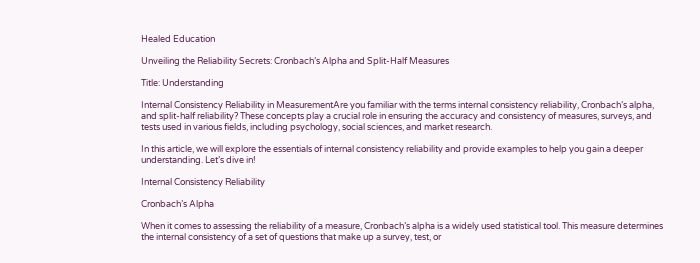Healed Education

Unveiling the Reliability Secrets: Cronbach’s Alpha and Split-Half Measures

Title: Understanding

Internal Consistency Reliability in MeasurementAre you familiar with the terms internal consistency reliability, Cronbach’s alpha, and split-half reliability? These concepts play a crucial role in ensuring the accuracy and consistency of measures, surveys, and tests used in various fields, including psychology, social sciences, and market research.

In this article, we will explore the essentials of internal consistency reliability and provide examples to help you gain a deeper understanding. Let’s dive in!

Internal Consistency Reliability

Cronbach’s Alpha

When it comes to assessing the reliability of a measure, Cronbach’s alpha is a widely used statistical tool. This measure determines the internal consistency of a set of questions that make up a survey, test, or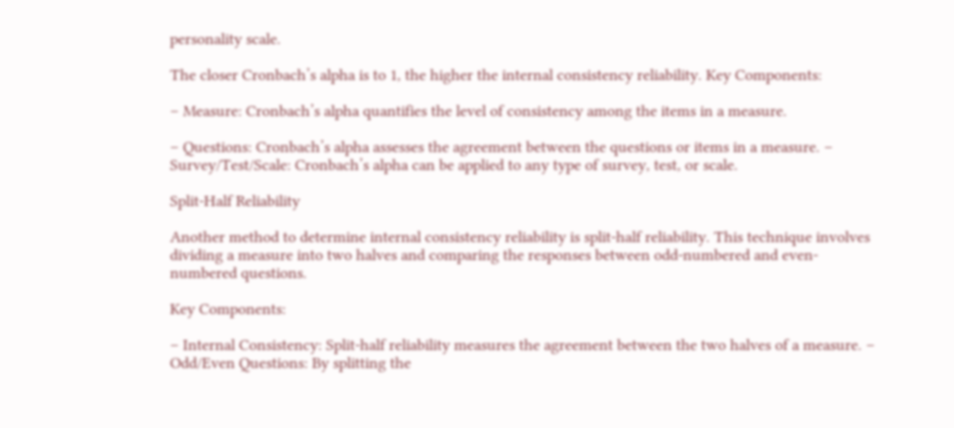personality scale.

The closer Cronbach’s alpha is to 1, the higher the internal consistency reliability. Key Components:

– Measure: Cronbach’s alpha quantifies the level of consistency among the items in a measure.

– Questions: Cronbach’s alpha assesses the agreement between the questions or items in a measure. – Survey/Test/Scale: Cronbach’s alpha can be applied to any type of survey, test, or scale.

Split-Half Reliability

Another method to determine internal consistency reliability is split-half reliability. This technique involves dividing a measure into two halves and comparing the responses between odd-numbered and even-numbered questions.

Key Components:

– Internal Consistency: Split-half reliability measures the agreement between the two halves of a measure. – Odd/Even Questions: By splitting the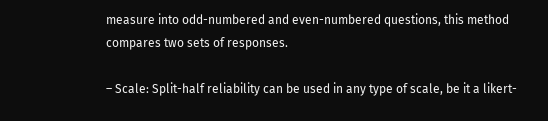measure into odd-numbered and even-numbered questions, this method compares two sets of responses.

– Scale: Split-half reliability can be used in any type of scale, be it a likert-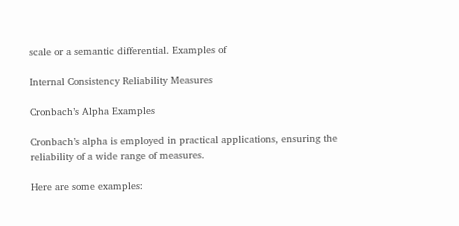scale or a semantic differential. Examples of

Internal Consistency Reliability Measures

Cronbach’s Alpha Examples

Cronbach’s alpha is employed in practical applications, ensuring the reliability of a wide range of measures.

Here are some examples: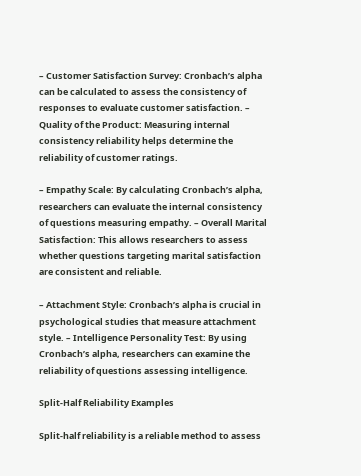– Customer Satisfaction Survey: Cronbach’s alpha can be calculated to assess the consistency of responses to evaluate customer satisfaction. – Quality of the Product: Measuring internal consistency reliability helps determine the reliability of customer ratings.

– Empathy Scale: By calculating Cronbach’s alpha, researchers can evaluate the internal consistency of questions measuring empathy. – Overall Marital Satisfaction: This allows researchers to assess whether questions targeting marital satisfaction are consistent and reliable.

– Attachment Style: Cronbach’s alpha is crucial in psychological studies that measure attachment style. – Intelligence Personality Test: By using Cronbach’s alpha, researchers can examine the reliability of questions assessing intelligence.

Split-Half Reliability Examples

Split-half reliability is a reliable method to assess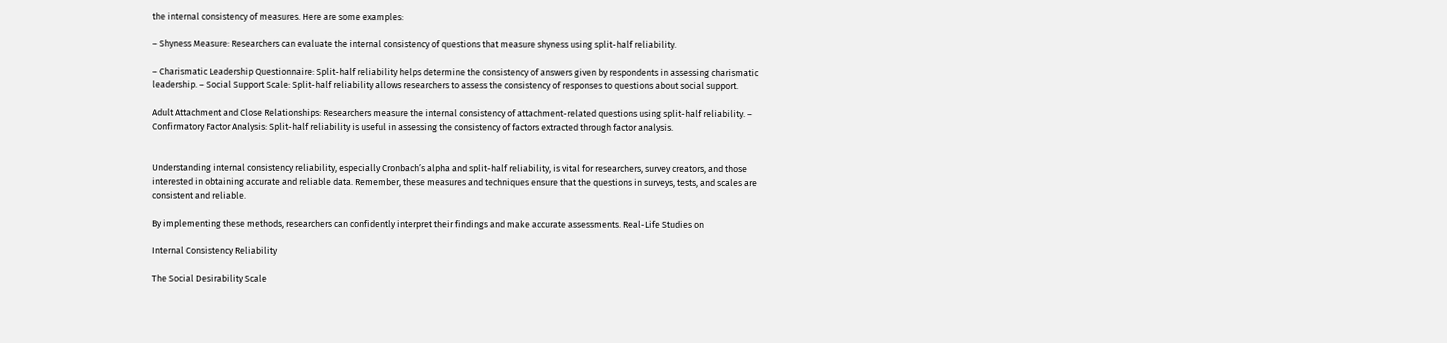the internal consistency of measures. Here are some examples:

– Shyness Measure: Researchers can evaluate the internal consistency of questions that measure shyness using split-half reliability.

– Charismatic Leadership Questionnaire: Split-half reliability helps determine the consistency of answers given by respondents in assessing charismatic leadership. – Social Support Scale: Split-half reliability allows researchers to assess the consistency of responses to questions about social support.

Adult Attachment and Close Relationships: Researchers measure the internal consistency of attachment-related questions using split-half reliability. – Confirmatory Factor Analysis: Split-half reliability is useful in assessing the consistency of factors extracted through factor analysis.


Understanding internal consistency reliability, especially Cronbach’s alpha and split-half reliability, is vital for researchers, survey creators, and those interested in obtaining accurate and reliable data. Remember, these measures and techniques ensure that the questions in surveys, tests, and scales are consistent and reliable.

By implementing these methods, researchers can confidently interpret their findings and make accurate assessments. Real-Life Studies on

Internal Consistency Reliability

The Social Desirability Scale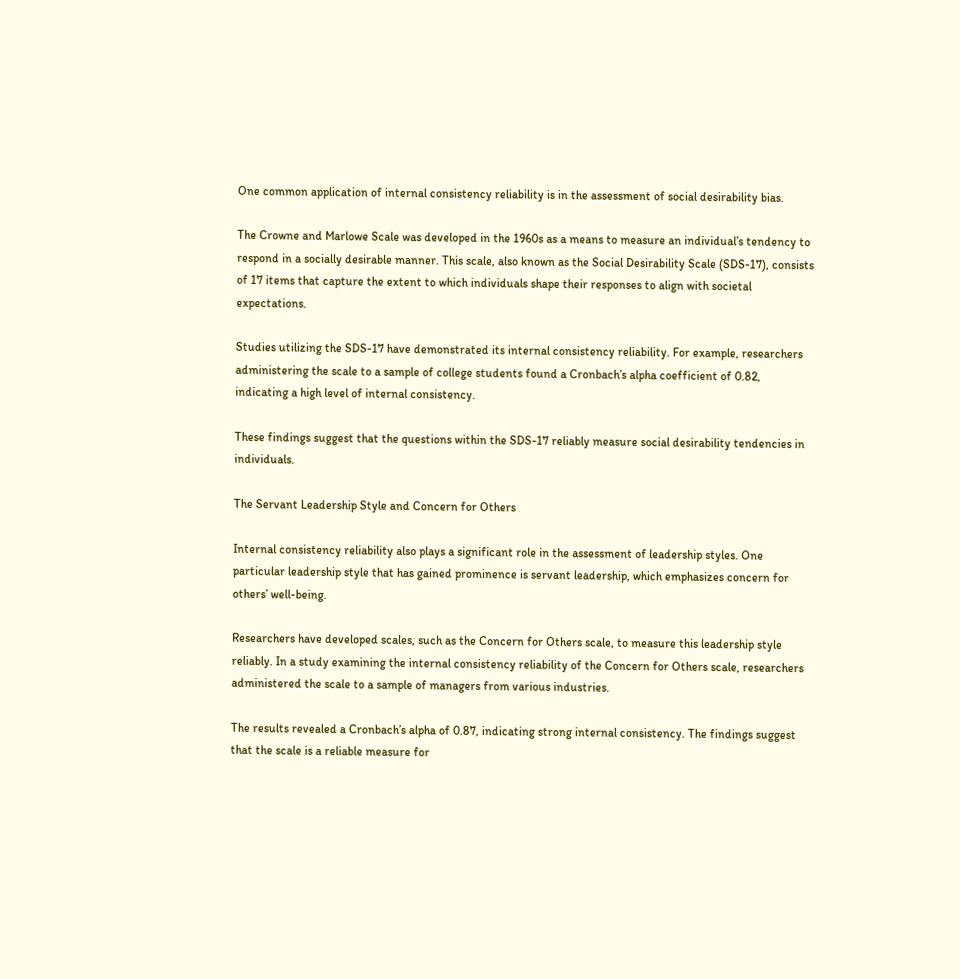One common application of internal consistency reliability is in the assessment of social desirability bias.

The Crowne and Marlowe Scale was developed in the 1960s as a means to measure an individual’s tendency to respond in a socially desirable manner. This scale, also known as the Social Desirability Scale (SDS-17), consists of 17 items that capture the extent to which individuals shape their responses to align with societal expectations.

Studies utilizing the SDS-17 have demonstrated its internal consistency reliability. For example, researchers administering the scale to a sample of college students found a Cronbach’s alpha coefficient of 0.82, indicating a high level of internal consistency.

These findings suggest that the questions within the SDS-17 reliably measure social desirability tendencies in individuals.

The Servant Leadership Style and Concern for Others

Internal consistency reliability also plays a significant role in the assessment of leadership styles. One particular leadership style that has gained prominence is servant leadership, which emphasizes concern for others’ well-being.

Researchers have developed scales, such as the Concern for Others scale, to measure this leadership style reliably. In a study examining the internal consistency reliability of the Concern for Others scale, researchers administered the scale to a sample of managers from various industries.

The results revealed a Cronbach’s alpha of 0.87, indicating strong internal consistency. The findings suggest that the scale is a reliable measure for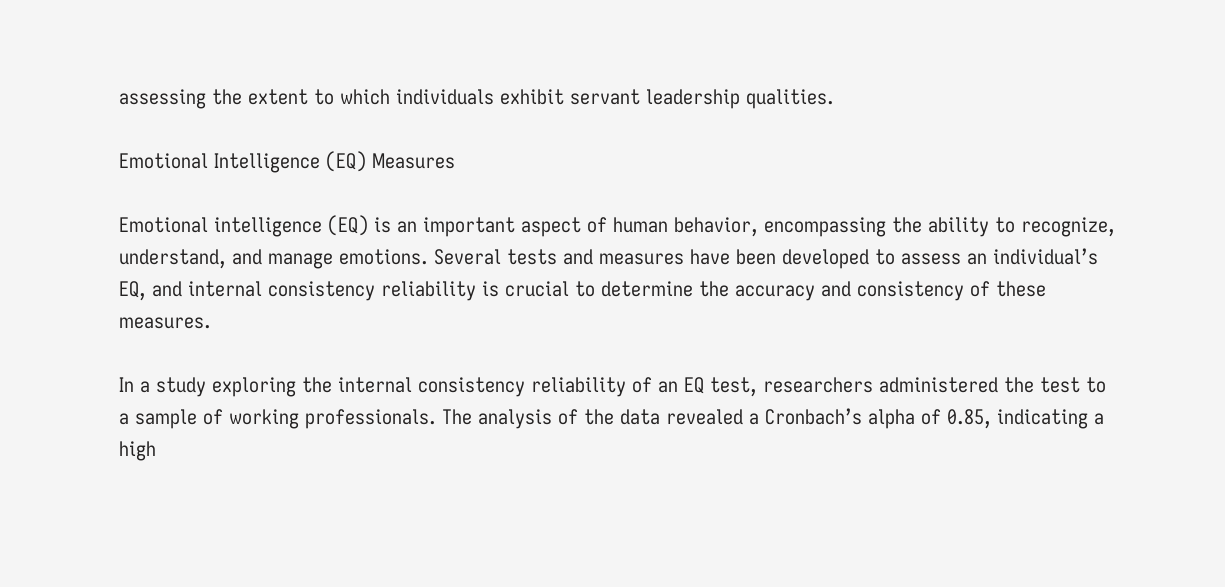assessing the extent to which individuals exhibit servant leadership qualities.

Emotional Intelligence (EQ) Measures

Emotional intelligence (EQ) is an important aspect of human behavior, encompassing the ability to recognize, understand, and manage emotions. Several tests and measures have been developed to assess an individual’s EQ, and internal consistency reliability is crucial to determine the accuracy and consistency of these measures.

In a study exploring the internal consistency reliability of an EQ test, researchers administered the test to a sample of working professionals. The analysis of the data revealed a Cronbach’s alpha of 0.85, indicating a high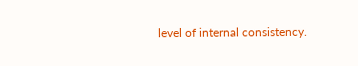level of internal consistency.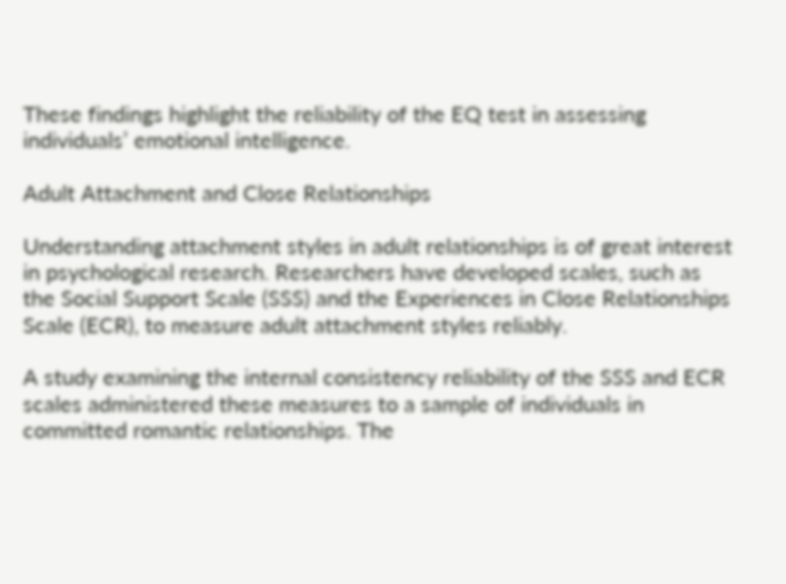These findings highlight the reliability of the EQ test in assessing individuals’ emotional intelligence.

Adult Attachment and Close Relationships

Understanding attachment styles in adult relationships is of great interest in psychological research. Researchers have developed scales, such as the Social Support Scale (SSS) and the Experiences in Close Relationships Scale (ECR), to measure adult attachment styles reliably.

A study examining the internal consistency reliability of the SSS and ECR scales administered these measures to a sample of individuals in committed romantic relationships. The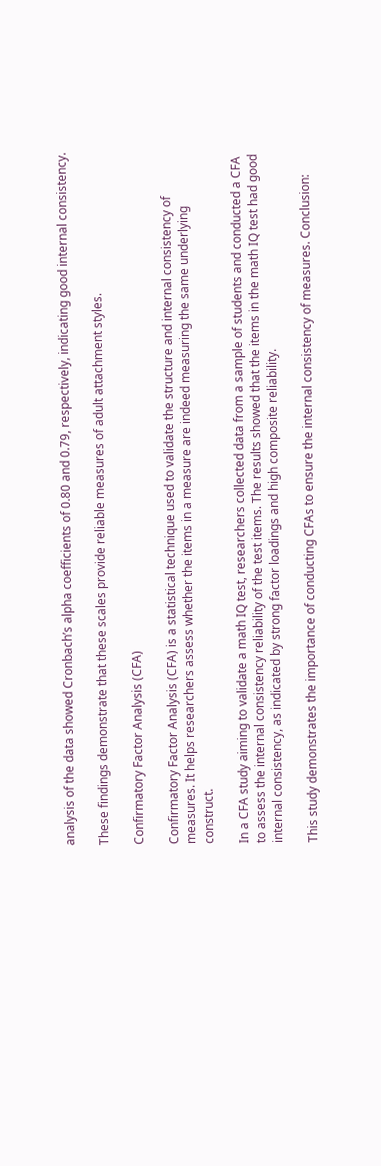analysis of the data showed Cronbach’s alpha coefficients of 0.80 and 0.79, respectively, indicating good internal consistency.

These findings demonstrate that these scales provide reliable measures of adult attachment styles.

Confirmatory Factor Analysis (CFA)

Confirmatory Factor Analysis (CFA) is a statistical technique used to validate the structure and internal consistency of measures. It helps researchers assess whether the items in a measure are indeed measuring the same underlying construct.

In a CFA study aiming to validate a math IQ test, researchers collected data from a sample of students and conducted a CFA to assess the internal consistency reliability of the test items. The results showed that the items in the math IQ test had good internal consistency, as indicated by strong factor loadings and high composite reliability.

This study demonstrates the importance of conducting CFAs to ensure the internal consistency of measures. Conclusion: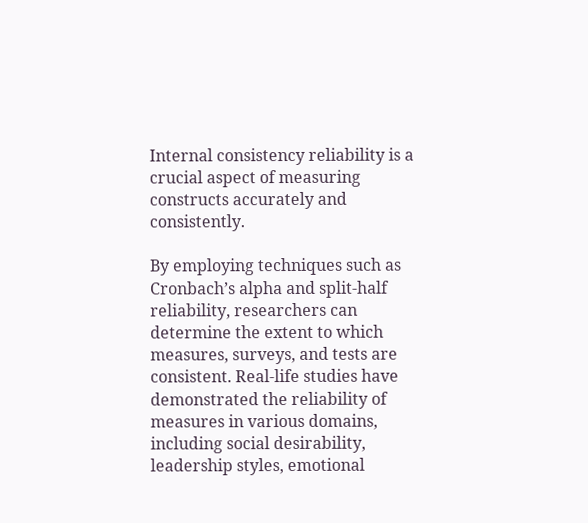Internal consistency reliability is a crucial aspect of measuring constructs accurately and consistently.

By employing techniques such as Cronbach’s alpha and split-half reliability, researchers can determine the extent to which measures, surveys, and tests are consistent. Real-life studies have demonstrated the reliability of measures in various domains, including social desirability, leadership styles, emotional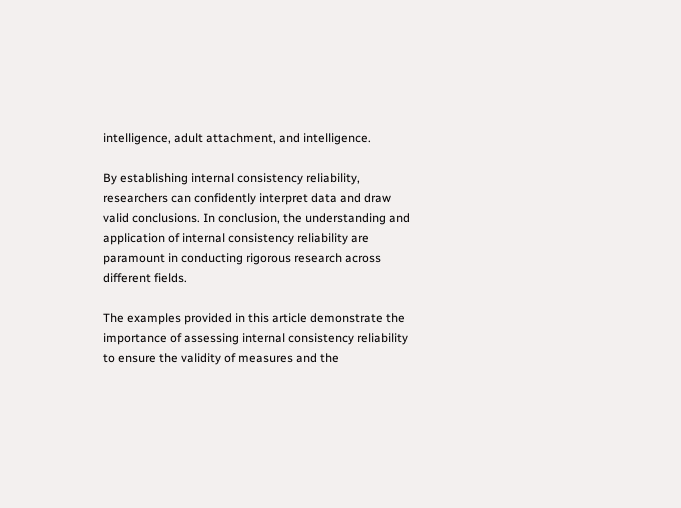intelligence, adult attachment, and intelligence.

By establishing internal consistency reliability, researchers can confidently interpret data and draw valid conclusions. In conclusion, the understanding and application of internal consistency reliability are paramount in conducting rigorous research across different fields.

The examples provided in this article demonstrate the importance of assessing internal consistency reliability to ensure the validity of measures and the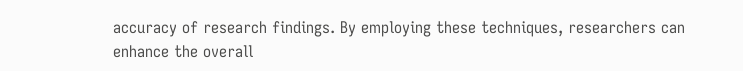accuracy of research findings. By employing these techniques, researchers can enhance the overall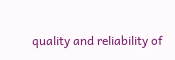quality and reliability of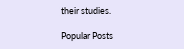their studies.

Popular Posts